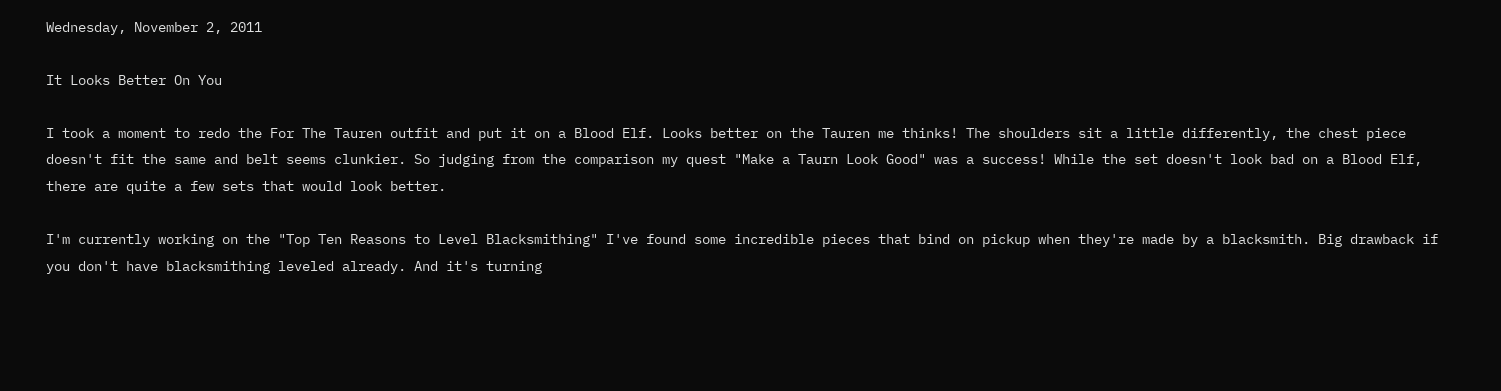Wednesday, November 2, 2011

It Looks Better On You

I took a moment to redo the For The Tauren outfit and put it on a Blood Elf. Looks better on the Tauren me thinks! The shoulders sit a little differently, the chest piece doesn't fit the same and belt seems clunkier. So judging from the comparison my quest "Make a Taurn Look Good" was a success! While the set doesn't look bad on a Blood Elf, there are quite a few sets that would look better.

I'm currently working on the "Top Ten Reasons to Level Blacksmithing" I've found some incredible pieces that bind on pickup when they're made by a blacksmith. Big drawback if you don't have blacksmithing leveled already. And it's turning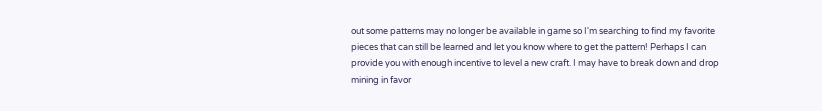out some patterns may no longer be available in game so I'm searching to find my favorite pieces that can still be learned and let you know where to get the pattern! Perhaps I can provide you with enough incentive to level a new craft. I may have to break down and drop mining in favor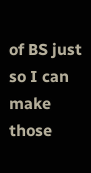of BS just so I can make those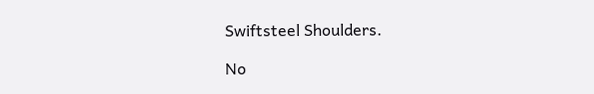Swiftsteel Shoulders.

No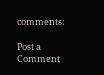comments:

Post a Comment